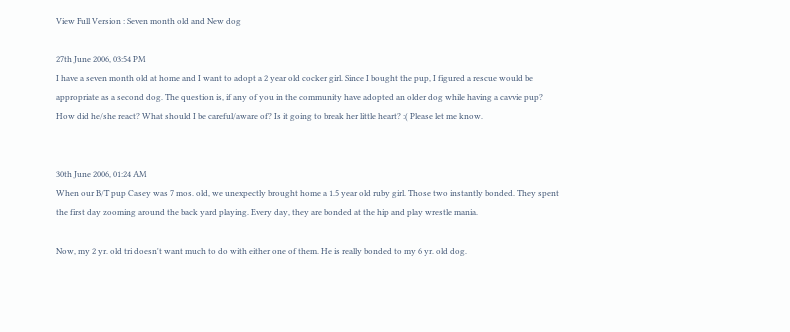View Full Version : Seven month old and New dog

27th June 2006, 03:54 PM
I have a seven month old at home and I want to adopt a 2 year old cocker girl. Since I bought the pup, I figured a rescue would be appropriate as a second dog. The question is, if any of you in the community have adopted an older dog while having a cavvie pup? How did he/she react? What should I be careful/aware of? Is it going to break her little heart? :( Please let me know.


30th June 2006, 01:24 AM
When our B/T pup Casey was 7 mos. old, we unexpectly brought home a 1.5 year old ruby girl. Those two instantly bonded. They spent the first day zooming around the back yard playing. Every day, they are bonded at the hip and play wrestle mania.

Now, my 2 yr. old tri doesn't want much to do with either one of them. He is really bonded to my 6 yr. old dog.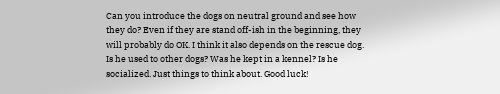Can you introduce the dogs on neutral ground and see how they do? Even if they are stand off-ish in the beginning, they will probably do OK. I think it also depends on the rescue dog. Is he used to other dogs? Was he kept in a kennel? Is he socialized. Just things to think about. Good luck!